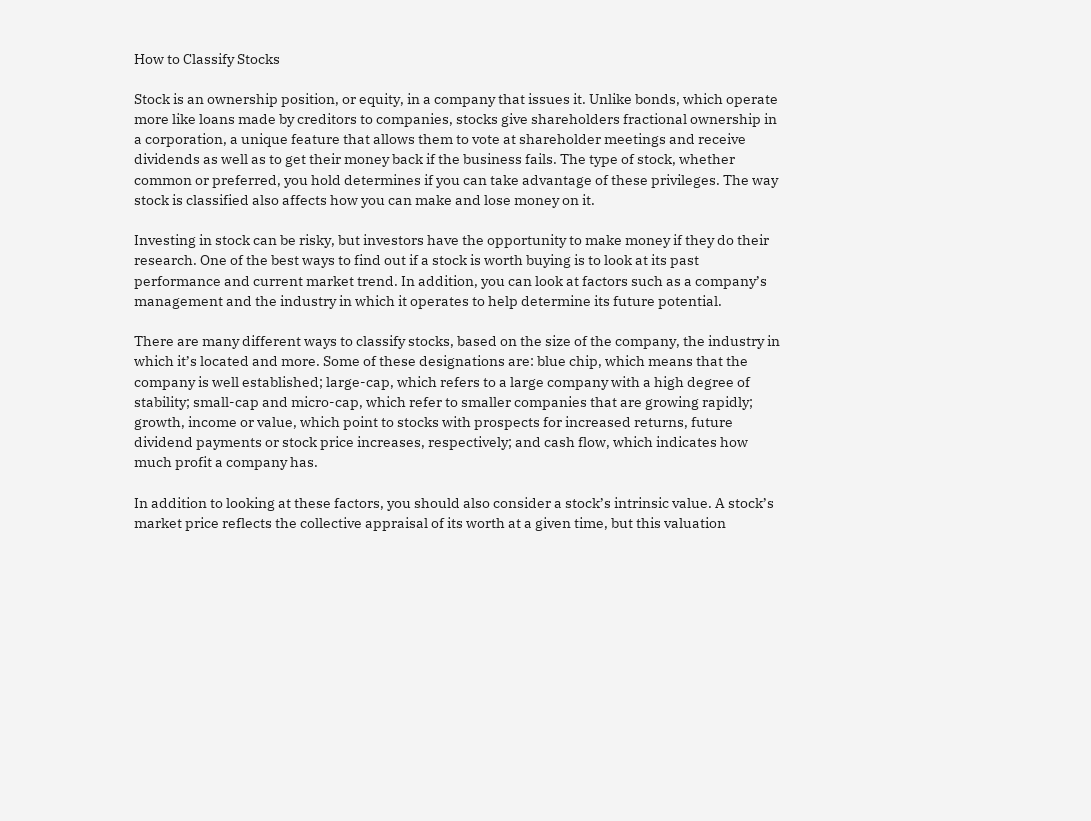How to Classify Stocks

Stock is an ownership position, or equity, in a company that issues it. Unlike bonds, which operate more like loans made by creditors to companies, stocks give shareholders fractional ownership in a corporation, a unique feature that allows them to vote at shareholder meetings and receive dividends as well as to get their money back if the business fails. The type of stock, whether common or preferred, you hold determines if you can take advantage of these privileges. The way stock is classified also affects how you can make and lose money on it.

Investing in stock can be risky, but investors have the opportunity to make money if they do their research. One of the best ways to find out if a stock is worth buying is to look at its past performance and current market trend. In addition, you can look at factors such as a company’s management and the industry in which it operates to help determine its future potential.

There are many different ways to classify stocks, based on the size of the company, the industry in which it’s located and more. Some of these designations are: blue chip, which means that the company is well established; large-cap, which refers to a large company with a high degree of stability; small-cap and micro-cap, which refer to smaller companies that are growing rapidly; growth, income or value, which point to stocks with prospects for increased returns, future dividend payments or stock price increases, respectively; and cash flow, which indicates how much profit a company has.

In addition to looking at these factors, you should also consider a stock’s intrinsic value. A stock’s market price reflects the collective appraisal of its worth at a given time, but this valuation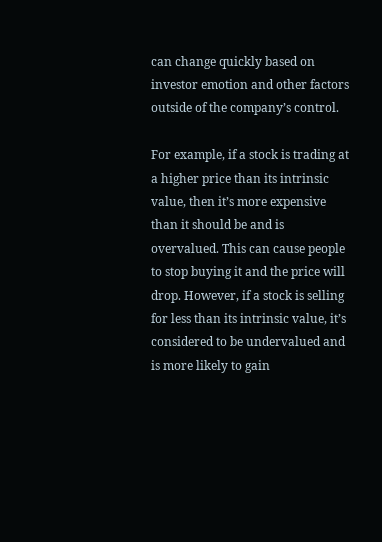can change quickly based on investor emotion and other factors outside of the company’s control.

For example, if a stock is trading at a higher price than its intrinsic value, then it’s more expensive than it should be and is overvalued. This can cause people to stop buying it and the price will drop. However, if a stock is selling for less than its intrinsic value, it’s considered to be undervalued and is more likely to gain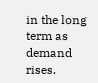in the long term as demand rises.